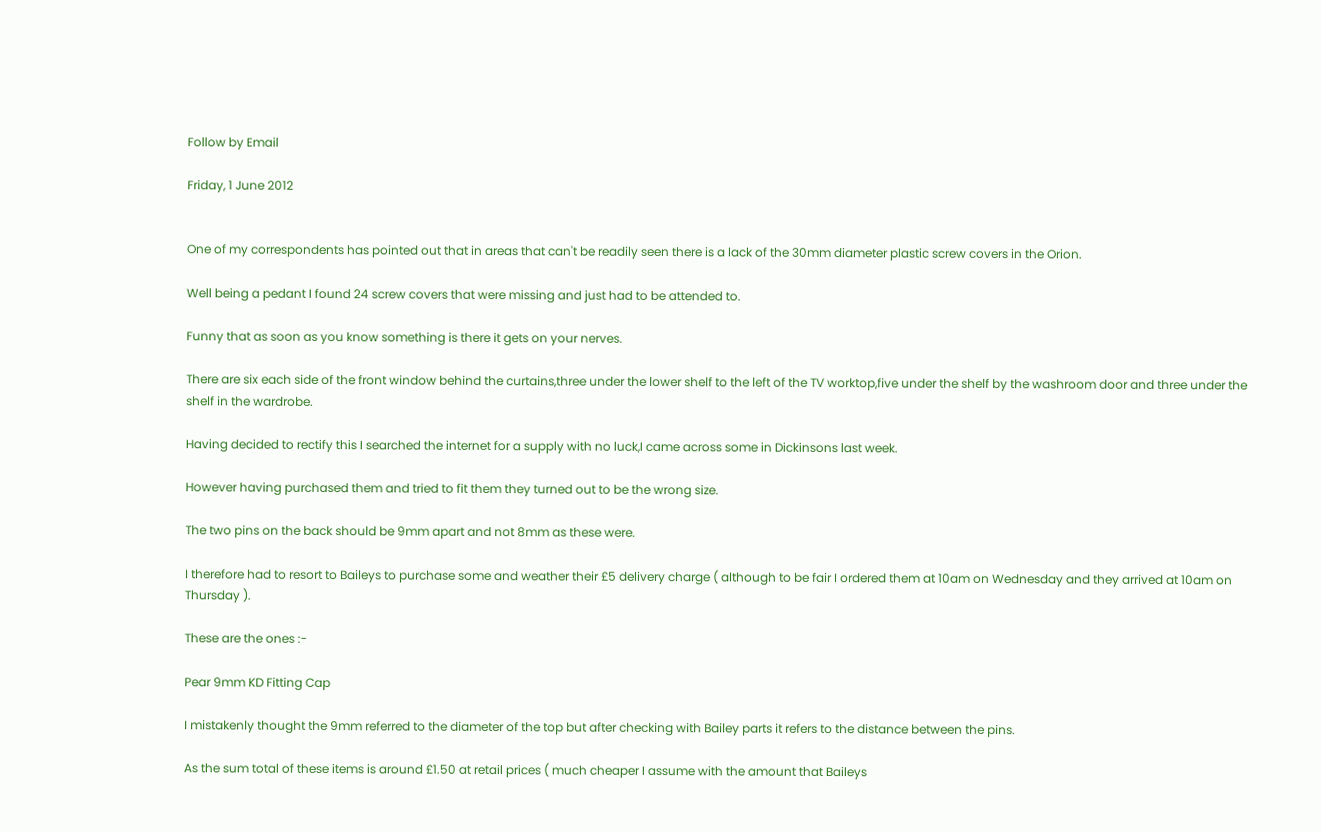Follow by Email

Friday, 1 June 2012


One of my correspondents has pointed out that in areas that can't be readily seen there is a lack of the 30mm diameter plastic screw covers in the Orion.

Well being a pedant I found 24 screw covers that were missing and just had to be attended to.

Funny that as soon as you know something is there it gets on your nerves.

There are six each side of the front window behind the curtains,three under the lower shelf to the left of the TV worktop,five under the shelf by the washroom door and three under the shelf in the wardrobe.

Having decided to rectify this I searched the internet for a supply with no luck,I came across some in Dickinsons last week.

However having purchased them and tried to fit them they turned out to be the wrong size.

The two pins on the back should be 9mm apart and not 8mm as these were.

I therefore had to resort to Baileys to purchase some and weather their £5 delivery charge ( although to be fair I ordered them at 10am on Wednesday and they arrived at 10am on Thursday ).

These are the ones :-

Pear 9mm KD Fitting Cap

I mistakenly thought the 9mm referred to the diameter of the top but after checking with Bailey parts it refers to the distance between the pins.

As the sum total of these items is around £1.50 at retail prices ( much cheaper I assume with the amount that Baileys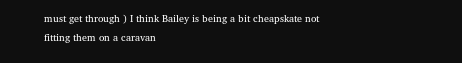must get through ) I think Bailey is being a bit cheapskate not fitting them on a caravan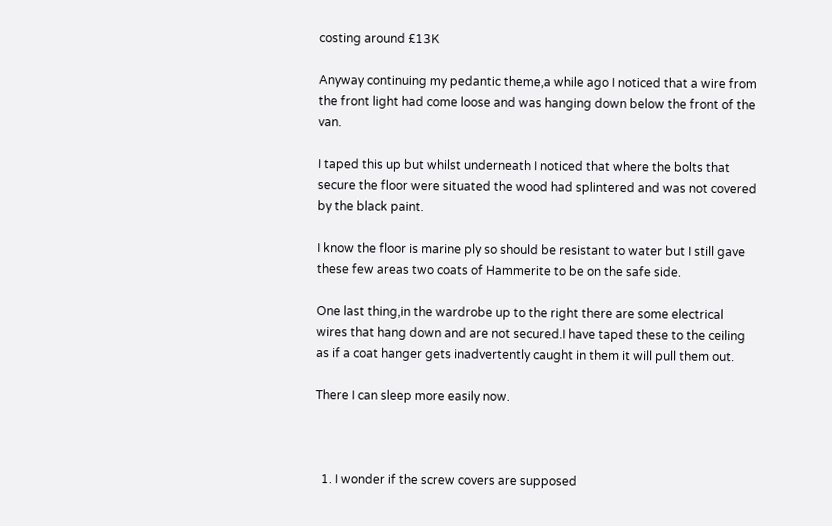costing around £13K

Anyway continuing my pedantic theme,a while ago I noticed that a wire from the front light had come loose and was hanging down below the front of the van.

I taped this up but whilst underneath I noticed that where the bolts that secure the floor were situated the wood had splintered and was not covered by the black paint.

I know the floor is marine ply so should be resistant to water but I still gave these few areas two coats of Hammerite to be on the safe side.

One last thing,in the wardrobe up to the right there are some electrical wires that hang down and are not secured.I have taped these to the ceiling as if a coat hanger gets inadvertently caught in them it will pull them out.

There I can sleep more easily now.



  1. I wonder if the screw covers are supposed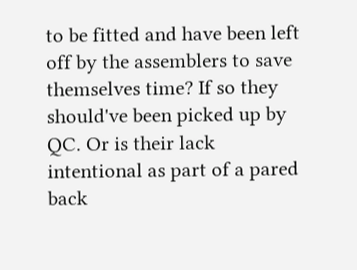to be fitted and have been left off by the assemblers to save themselves time? If so they should've been picked up by QC. Or is their lack intentional as part of a pared back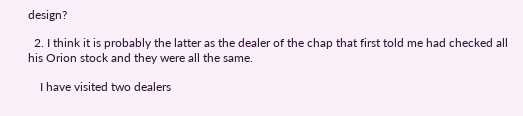design?

  2. I think it is probably the latter as the dealer of the chap that first told me had checked all his Orion stock and they were all the same.

    I have visited two dealers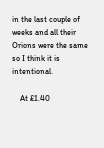in the last couple of weeks and all their Orions were the same so I think it is intentional.

    At £1.40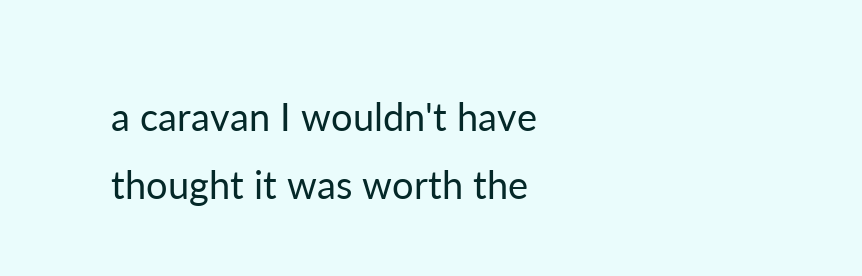a caravan I wouldn't have thought it was worth the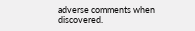adverse comments when discovered.